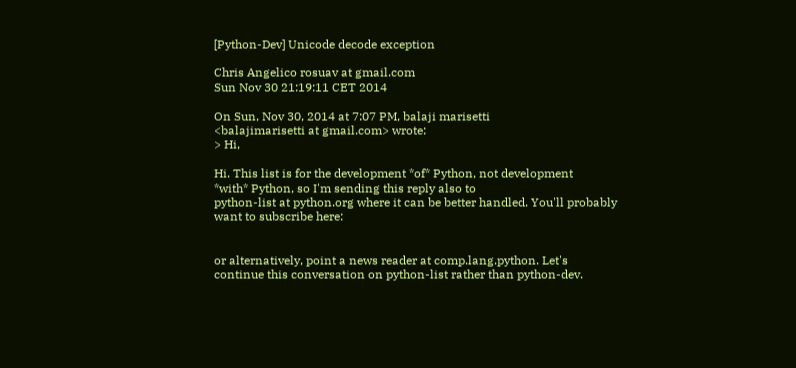[Python-Dev] Unicode decode exception

Chris Angelico rosuav at gmail.com
Sun Nov 30 21:19:11 CET 2014

On Sun, Nov 30, 2014 at 7:07 PM, balaji marisetti
<balajimarisetti at gmail.com> wrote:
> Hi,

Hi. This list is for the development *of* Python, not development
*with* Python, so I'm sending this reply also to
python-list at python.org where it can be better handled. You'll probably
want to subscribe here:


or alternatively, point a news reader at comp.lang.python. Let's
continue this conversation on python-list rather than python-dev.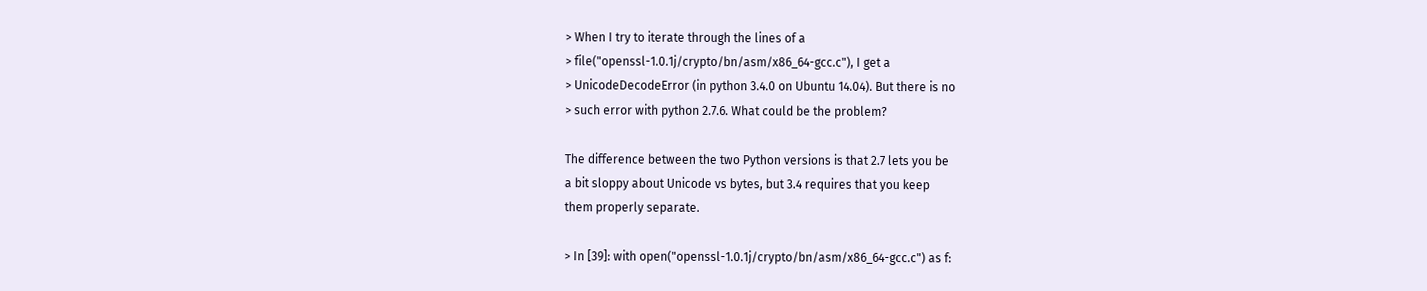> When I try to iterate through the lines of a
> file("openssl-1.0.1j/crypto/bn/asm/x86_64-gcc.c"), I get a
> UnicodeDecodeError (in python 3.4.0 on Ubuntu 14.04). But there is no
> such error with python 2.7.6. What could be the problem?

The difference between the two Python versions is that 2.7 lets you be
a bit sloppy about Unicode vs bytes, but 3.4 requires that you keep
them properly separate.

> In [39]: with open("openssl-1.0.1j/crypto/bn/asm/x86_64-gcc.c") as f: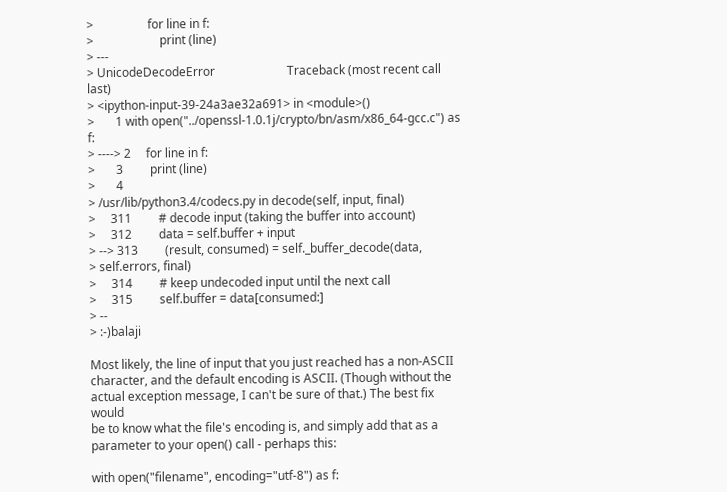>                  for line in f:
>                      print (line)
> ---
> UnicodeDecodeError                        Traceback (most recent call last)
> <ipython-input-39-24a3ae32a691> in <module>()
>       1 with open("../openssl-1.0.1j/crypto/bn/asm/x86_64-gcc.c") as f:
> ----> 2     for line in f:
>       3         print (line)
>       4
> /usr/lib/python3.4/codecs.py in decode(self, input, final)
>     311         # decode input (taking the buffer into account)
>     312         data = self.buffer + input
> --> 313         (result, consumed) = self._buffer_decode(data,
> self.errors, final)
>     314         # keep undecoded input until the next call
>     315         self.buffer = data[consumed:]
> --
> :-)balaji

Most likely, the line of input that you just reached has a non-ASCII
character, and the default encoding is ASCII. (Though without the
actual exception message, I can't be sure of that.) The best fix would
be to know what the file's encoding is, and simply add that as a
parameter to your open() call - perhaps this:

with open("filename", encoding="utf-8") as f: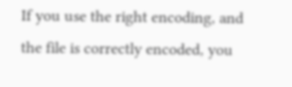If you use the right encoding, and the file is correctly encoded, you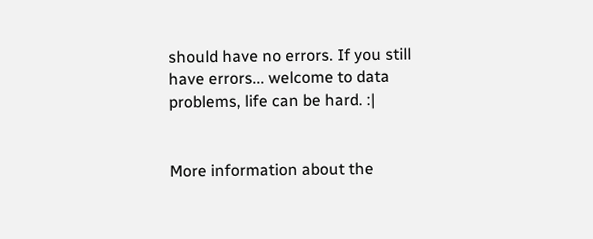should have no errors. If you still have errors... welcome to data
problems, life can be hard. :|


More information about the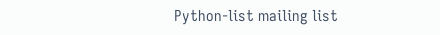Python-list mailing list